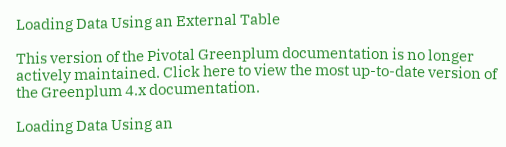Loading Data Using an External Table

This version of the Pivotal Greenplum documentation is no longer actively maintained. Click here to view the most up-to-date version of the Greenplum 4.x documentation.

Loading Data Using an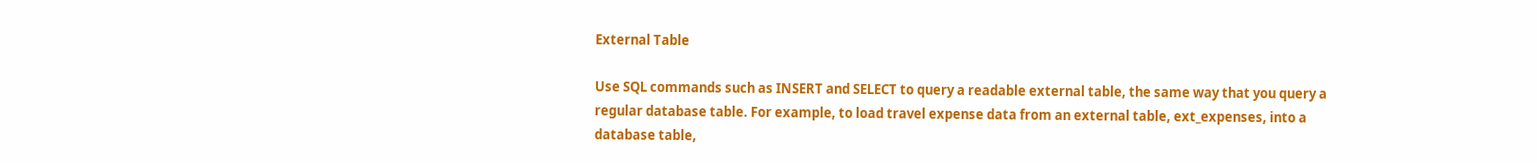External Table

Use SQL commands such as INSERT and SELECT to query a readable external table, the same way that you query a regular database table. For example, to load travel expense data from an external table, ext_expenses, into a database table,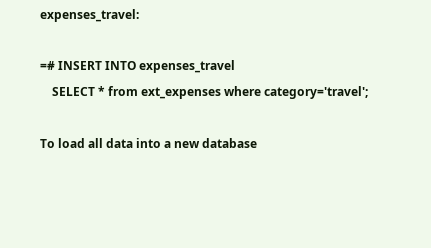expenses_travel:

=# INSERT INTO expenses_travel
    SELECT * from ext_expenses where category='travel';

To load all data into a new database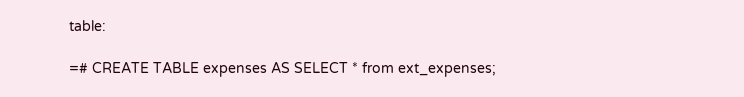table:

=# CREATE TABLE expenses AS SELECT * from ext_expenses;